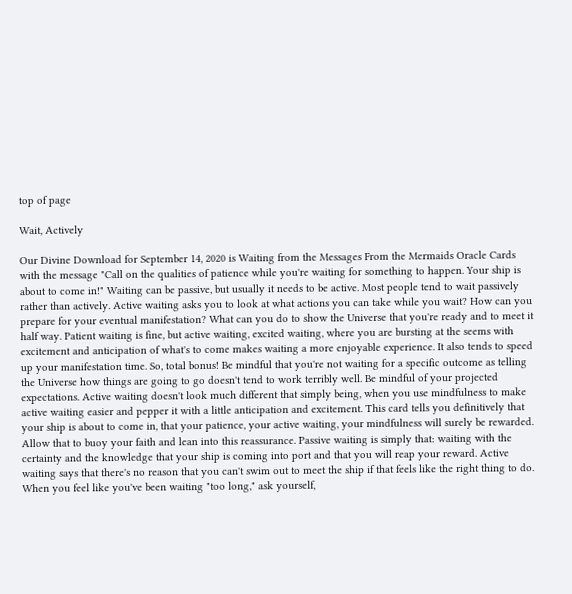top of page

Wait, Actively

Our Divine Download for September 14, 2020 is Waiting from the Messages From the Mermaids Oracle Cards with the message "Call on the qualities of patience while you're waiting for something to happen. Your ship is about to come in!" Waiting can be passive, but usually it needs to be active. Most people tend to wait passively rather than actively. Active waiting asks you to look at what actions you can take while you wait? How can you prepare for your eventual manifestation? What can you do to show the Universe that you're ready and to meet it half way. Patient waiting is fine, but active waiting, excited waiting, where you are bursting at the seems with excitement and anticipation of what's to come makes waiting a more enjoyable experience. It also tends to speed up your manifestation time. So, total bonus! Be mindful that you're not waiting for a specific outcome as telling the Universe how things are going to go doesn't tend to work terribly well. Be mindful of your projected expectations. Active waiting doesn't look much different that simply being, when you use mindfulness to make active waiting easier and pepper it with a little anticipation and excitement. This card tells you definitively that your ship is about to come in, that your patience, your active waiting, your mindfulness will surely be rewarded. Allow that to buoy your faith and lean into this reassurance. Passive waiting is simply that: waiting with the certainty and the knowledge that your ship is coming into port and that you will reap your reward. Active waiting says that there's no reason that you can't swim out to meet the ship if that feels like the right thing to do. When you feel like you've been waiting "too long," ask yourself,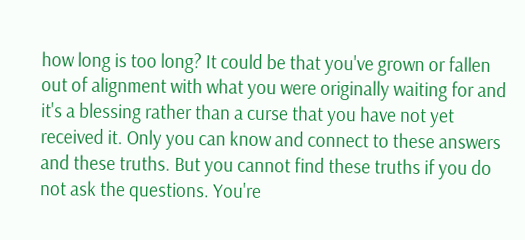how long is too long? It could be that you've grown or fallen out of alignment with what you were originally waiting for and it's a blessing rather than a curse that you have not yet received it. Only you can know and connect to these answers and these truths. But you cannot find these truths if you do not ask the questions. You're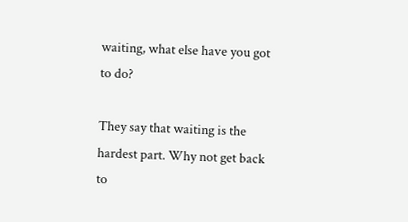waiting, what else have you got to do?

They say that waiting is the hardest part. Why not get back to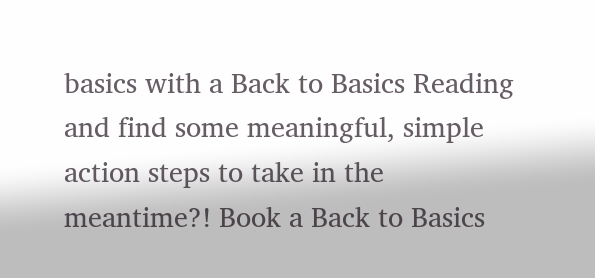basics with a Back to Basics Reading and find some meaningful, simple action steps to take in the meantime?! Book a Back to Basics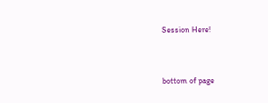Session Here!


bottom of page